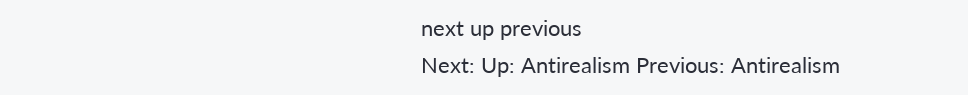next up previous
Next: Up: Antirealism Previous: Antirealism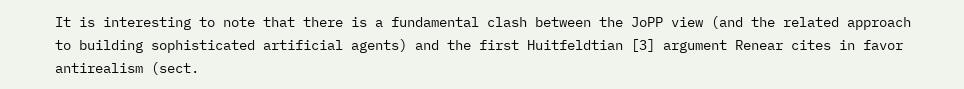It is interesting to note that there is a fundamental clash between the JoPP view (and the related approach to building sophisticated artificial agents) and the first Huitfeldtian [3] argument Renear cites in favor antirealism (sect.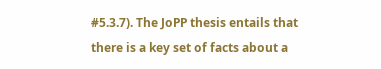#5.3.7). The JoPP thesis entails that there is a key set of facts about a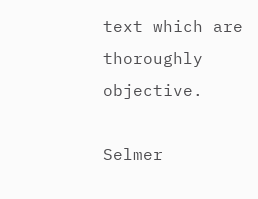text which are thoroughly objective.

Selmer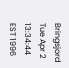Bringsjord
Tue Apr 2 13:34:44 EST 1996